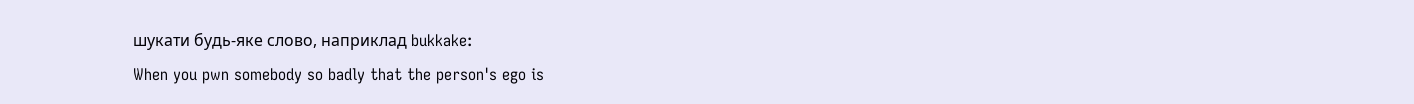шукати будь-яке слово, наприклад bukkake:
When you pwn somebody so badly that the person's ego is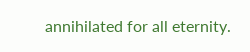annihilated for all eternity.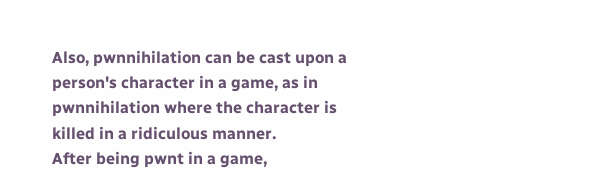Also, pwnnihilation can be cast upon a person's character in a game, as in pwnnihilation where the character is killed in a ridiculous manner.
After being pwnt in a game,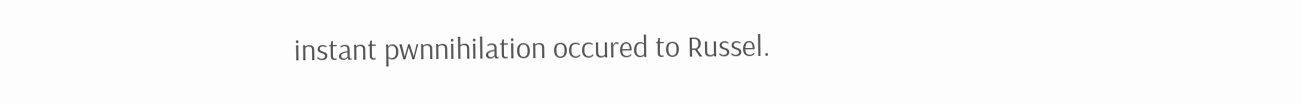instant pwnnihilation occured to Russel.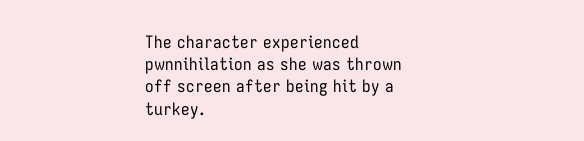The character experienced pwnnihilation as she was thrown off screen after being hit by a turkey.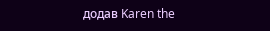додав Karen the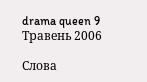drama queen 9 Травень 2006

Слова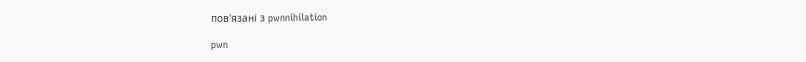пов'язані з pwnnihilation

pwn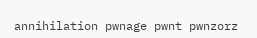annihilation pwnage pwnt pwnzorz